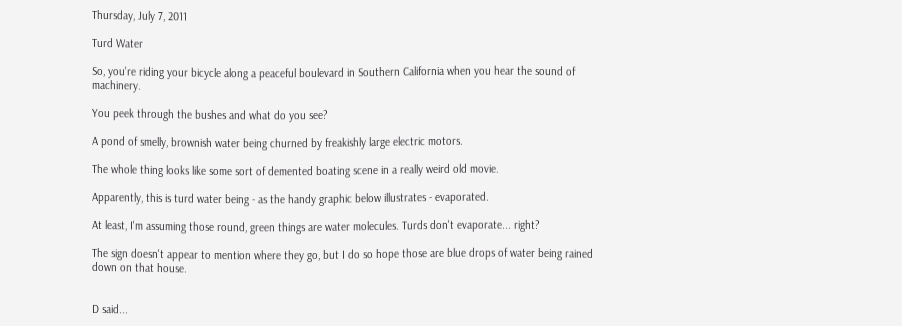Thursday, July 7, 2011

Turd Water

So, you're riding your bicycle along a peaceful boulevard in Southern California when you hear the sound of machinery.

You peek through the bushes and what do you see?

A pond of smelly, brownish water being churned by freakishly large electric motors.

The whole thing looks like some sort of demented boating scene in a really weird old movie.

Apparently, this is turd water being - as the handy graphic below illustrates - evaporated.

At least, I'm assuming those round, green things are water molecules. Turds don't evaporate... right?

The sign doesn't appear to mention where they go, but I do so hope those are blue drops of water being rained down on that house.


D said...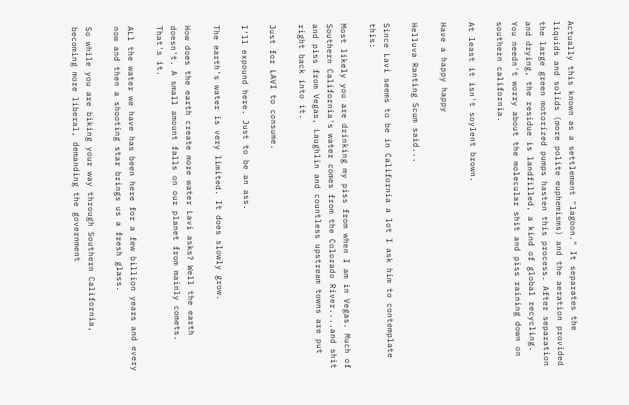Actually this known as a settlement "lagoon." It separates the liquids and solids (more polite euphemisms) and the aeration provided the large green motorized pumps hasten this process. After separation and drying, the residue is landfilled, a kind of global recycling.
You needn't worry about the molecular shit and piss raining down on southern california.

At least it isn't soylent brown.

Have a happy happy

Helluva Ranting Scum said...

Since Lavi seems to be in California a lot I ask him to contemplate this:

Most likely you are drinking my piss from when I am in Vegas. Much of Southern California's water comes from the Colorado River....and shit and piss from Vegas, Laughlin and countless upstream towns are put right back into it.

Just for LAVI to consume.

I'll expound here. Just to be an ass.

The earth's water is very limited. It does slowly grow.

How does the earth create more water Lavi asks? Well the earth doesn't. A small amount falls on our planet from mainly comets. That's it.

ALl the water we have has been here for a few billion years and every now and then a shooting star brings us a fresh glass.

So while you are biking your way through Southern California, becoming more liberal, demanding the government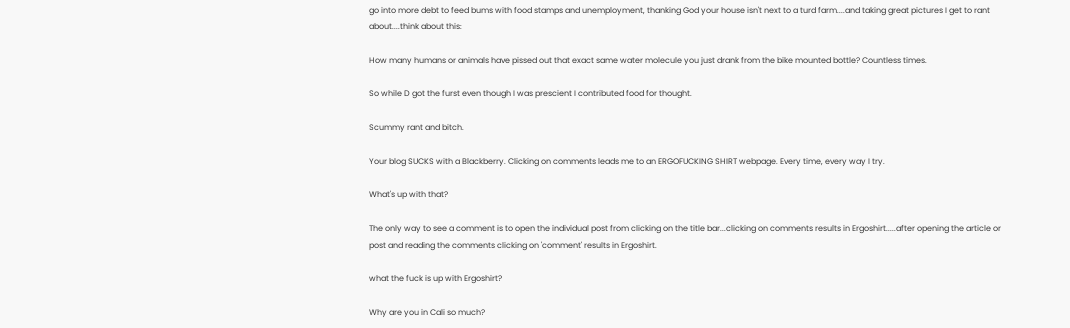go into more debt to feed bums with food stamps and unemployment, thanking God your house isn't next to a turd farm....and taking great pictures I get to rant about....think about this:

How many humans or animals have pissed out that exact same water molecule you just drank from the bike mounted bottle? Countless times.

So while D got the furst even though I was prescient I contributed food for thought.

Scummy rant and bitch.

Your blog SUCKS with a Blackberry. Clicking on comments leads me to an ERGOFUCKING SHIRT webpage. Every time, every way I try.

What's up with that?

The only way to see a comment is to open the individual post from clicking on the title bar...clicking on comments results in Ergoshirt.....after opening the article or post and reading the comments clicking on 'comment' results in Ergoshirt.

what the fuck is up with Ergoshirt?

Why are you in Cali so much?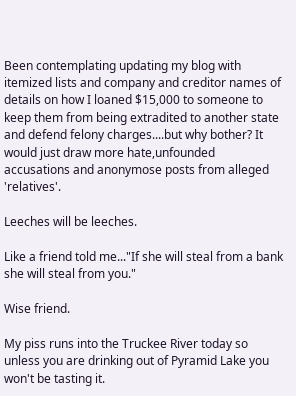Been contemplating updating my blog with itemized lists and company and creditor names of details on how I loaned $15,000 to someone to keep them from being extradited to another state and defend felony charges....but why bother? It would just draw more hate,unfounded accusations and anonymose posts from alleged 'relatives'.

Leeches will be leeches.

Like a friend told me..."If she will steal from a bank she will steal from you."

Wise friend.

My piss runs into the Truckee River today so unless you are drinking out of Pyramid Lake you won't be tasting it.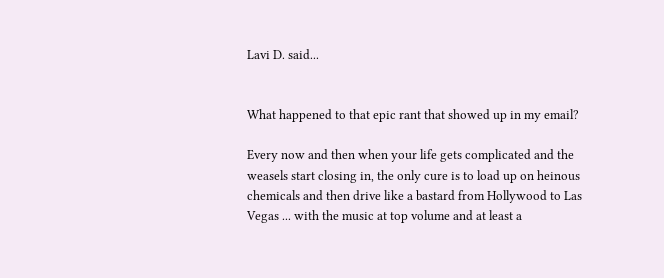Lavi D. said...


What happened to that epic rant that showed up in my email?

Every now and then when your life gets complicated and the weasels start closing in, the only cure is to load up on heinous chemicals and then drive like a bastard from Hollywood to Las Vegas ... with the music at top volume and at least a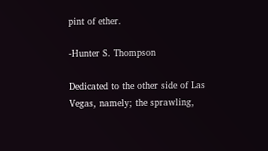pint of ether.

-Hunter S. Thompson

Dedicated to the other side of Las Vegas, namely; the sprawling,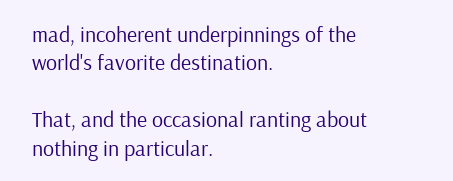mad, incoherent underpinnings of the world's favorite destination.

That, and the occasional ranting about nothing in particular.